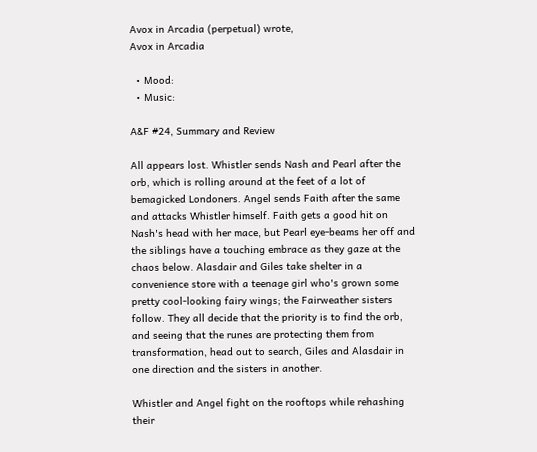Avox in Arcadia (perpetual) wrote,
Avox in Arcadia

  • Mood:
  • Music:

A&F #24, Summary and Review

All appears lost. Whistler sends Nash and Pearl after the orb, which is rolling around at the feet of a lot of bemagicked Londoners. Angel sends Faith after the same and attacks Whistler himself. Faith gets a good hit on Nash's head with her mace, but Pearl eye-beams her off and the siblings have a touching embrace as they gaze at the chaos below. Alasdair and Giles take shelter in a convenience store with a teenage girl who's grown some pretty cool-looking fairy wings; the Fairweather sisters follow. They all decide that the priority is to find the orb, and seeing that the runes are protecting them from transformation, head out to search, Giles and Alasdair in one direction and the sisters in another.

Whistler and Angel fight on the rooftops while rehashing their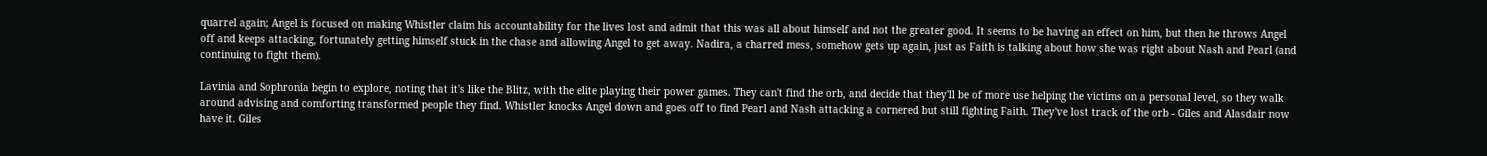quarrel again; Angel is focused on making Whistler claim his accountability for the lives lost and admit that this was all about himself and not the greater good. It seems to be having an effect on him, but then he throws Angel off and keeps attacking, fortunately getting himself stuck in the chase and allowing Angel to get away. Nadira, a charred mess, somehow gets up again, just as Faith is talking about how she was right about Nash and Pearl (and continuing to fight them).

Lavinia and Sophronia begin to explore, noting that it's like the Blitz, with the elite playing their power games. They can't find the orb, and decide that they'll be of more use helping the victims on a personal level, so they walk around advising and comforting transformed people they find. Whistler knocks Angel down and goes off to find Pearl and Nash attacking a cornered but still fighting Faith. They've lost track of the orb - Giles and Alasdair now have it. Giles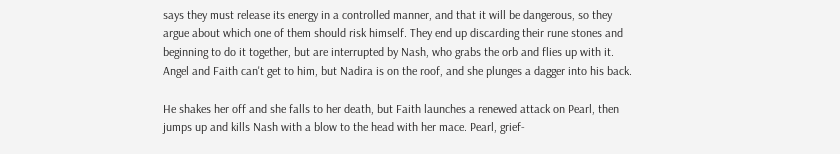says they must release its energy in a controlled manner, and that it will be dangerous, so they argue about which one of them should risk himself. They end up discarding their rune stones and beginning to do it together, but are interrupted by Nash, who grabs the orb and flies up with it. Angel and Faith can't get to him, but Nadira is on the roof, and she plunges a dagger into his back.

He shakes her off and she falls to her death, but Faith launches a renewed attack on Pearl, then jumps up and kills Nash with a blow to the head with her mace. Pearl, grief-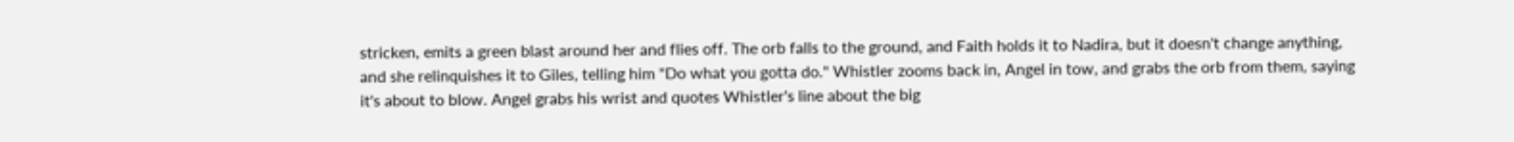stricken, emits a green blast around her and flies off. The orb falls to the ground, and Faith holds it to Nadira, but it doesn't change anything, and she relinquishes it to Giles, telling him "Do what you gotta do." Whistler zooms back in, Angel in tow, and grabs the orb from them, saying it's about to blow. Angel grabs his wrist and quotes Whistler's line about the big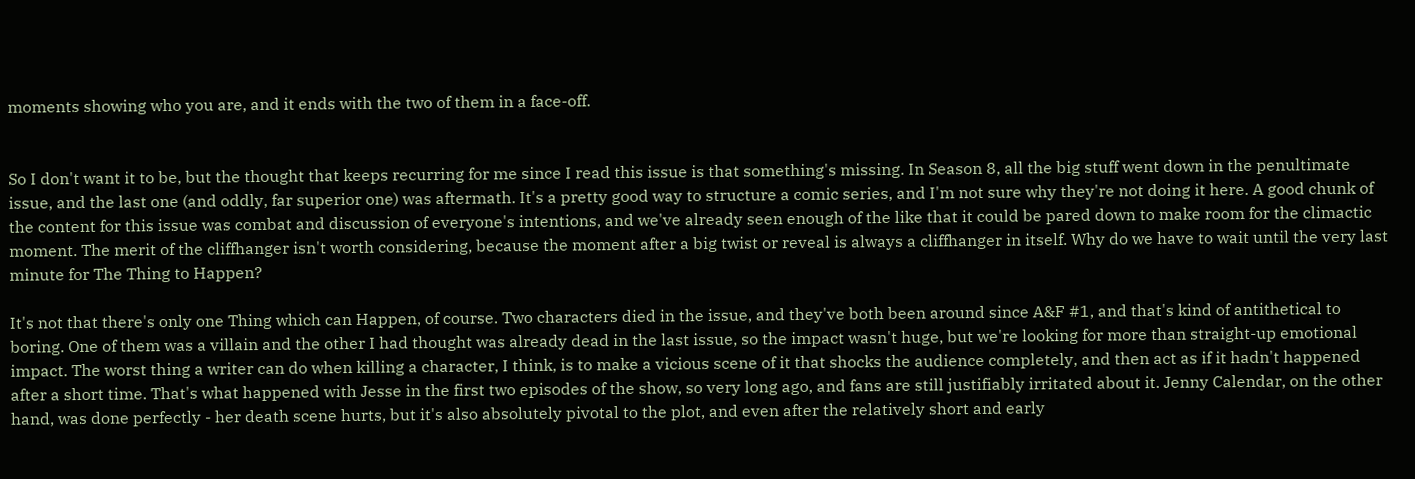moments showing who you are, and it ends with the two of them in a face-off.


So I don't want it to be, but the thought that keeps recurring for me since I read this issue is that something's missing. In Season 8, all the big stuff went down in the penultimate issue, and the last one (and oddly, far superior one) was aftermath. It's a pretty good way to structure a comic series, and I'm not sure why they're not doing it here. A good chunk of the content for this issue was combat and discussion of everyone's intentions, and we've already seen enough of the like that it could be pared down to make room for the climactic moment. The merit of the cliffhanger isn't worth considering, because the moment after a big twist or reveal is always a cliffhanger in itself. Why do we have to wait until the very last minute for The Thing to Happen?

It's not that there's only one Thing which can Happen, of course. Two characters died in the issue, and they've both been around since A&F #1, and that's kind of antithetical to boring. One of them was a villain and the other I had thought was already dead in the last issue, so the impact wasn't huge, but we're looking for more than straight-up emotional impact. The worst thing a writer can do when killing a character, I think, is to make a vicious scene of it that shocks the audience completely, and then act as if it hadn't happened after a short time. That's what happened with Jesse in the first two episodes of the show, so very long ago, and fans are still justifiably irritated about it. Jenny Calendar, on the other hand, was done perfectly - her death scene hurts, but it's also absolutely pivotal to the plot, and even after the relatively short and early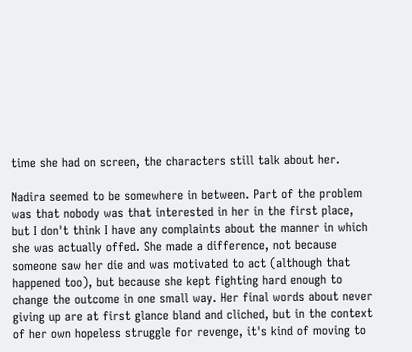time she had on screen, the characters still talk about her.

Nadira seemed to be somewhere in between. Part of the problem was that nobody was that interested in her in the first place, but I don't think I have any complaints about the manner in which she was actually offed. She made a difference, not because someone saw her die and was motivated to act (although that happened too), but because she kept fighting hard enough to change the outcome in one small way. Her final words about never giving up are at first glance bland and cliched, but in the context of her own hopeless struggle for revenge, it's kind of moving to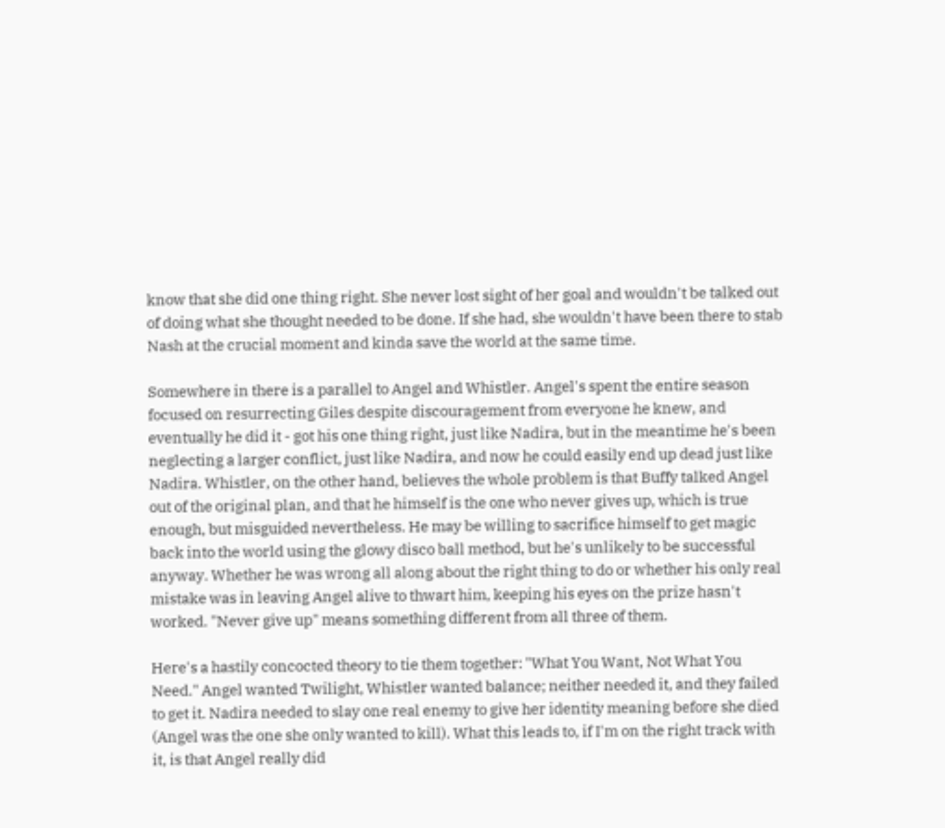know that she did one thing right. She never lost sight of her goal and wouldn't be talked out of doing what she thought needed to be done. If she had, she wouldn't have been there to stab Nash at the crucial moment and kinda save the world at the same time.

Somewhere in there is a parallel to Angel and Whistler. Angel's spent the entire season focused on resurrecting Giles despite discouragement from everyone he knew, and eventually he did it - got his one thing right, just like Nadira, but in the meantime he's been neglecting a larger conflict, just like Nadira, and now he could easily end up dead just like Nadira. Whistler, on the other hand, believes the whole problem is that Buffy talked Angel out of the original plan, and that he himself is the one who never gives up, which is true enough, but misguided nevertheless. He may be willing to sacrifice himself to get magic back into the world using the glowy disco ball method, but he's unlikely to be successful anyway. Whether he was wrong all along about the right thing to do or whether his only real mistake was in leaving Angel alive to thwart him, keeping his eyes on the prize hasn't worked. "Never give up" means something different from all three of them.

Here's a hastily concocted theory to tie them together: "What You Want, Not What You Need." Angel wanted Twilight, Whistler wanted balance; neither needed it, and they failed to get it. Nadira needed to slay one real enemy to give her identity meaning before she died (Angel was the one she only wanted to kill). What this leads to, if I'm on the right track with it, is that Angel really did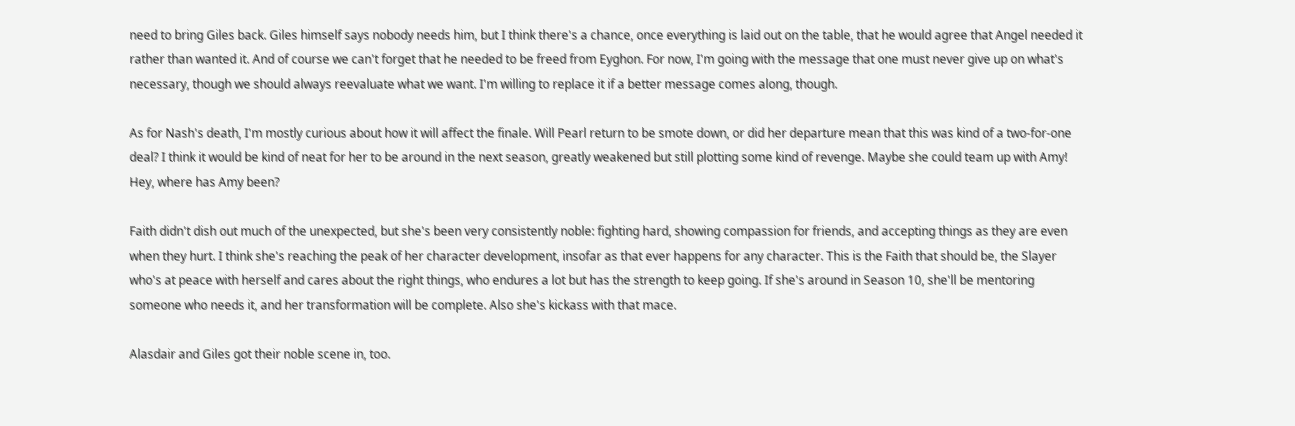need to bring Giles back. Giles himself says nobody needs him, but I think there's a chance, once everything is laid out on the table, that he would agree that Angel needed it rather than wanted it. And of course we can't forget that he needed to be freed from Eyghon. For now, I'm going with the message that one must never give up on what's necessary, though we should always reevaluate what we want. I'm willing to replace it if a better message comes along, though.

As for Nash's death, I'm mostly curious about how it will affect the finale. Will Pearl return to be smote down, or did her departure mean that this was kind of a two-for-one deal? I think it would be kind of neat for her to be around in the next season, greatly weakened but still plotting some kind of revenge. Maybe she could team up with Amy! Hey, where has Amy been?

Faith didn't dish out much of the unexpected, but she's been very consistently noble: fighting hard, showing compassion for friends, and accepting things as they are even when they hurt. I think she's reaching the peak of her character development, insofar as that ever happens for any character. This is the Faith that should be, the Slayer who's at peace with herself and cares about the right things, who endures a lot but has the strength to keep going. If she's around in Season 10, she'll be mentoring someone who needs it, and her transformation will be complete. Also she's kickass with that mace.

Alasdair and Giles got their noble scene in, too.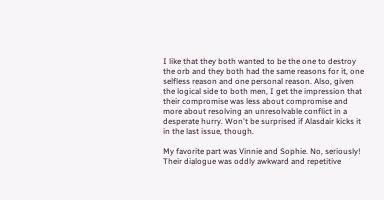I like that they both wanted to be the one to destroy the orb and they both had the same reasons for it, one selfless reason and one personal reason. Also, given the logical side to both men, I get the impression that their compromise was less about compromise and more about resolving an unresolvable conflict in a desperate hurry. Won't be surprised if Alasdair kicks it in the last issue, though.

My favorite part was Vinnie and Sophie. No, seriously! Their dialogue was oddly awkward and repetitive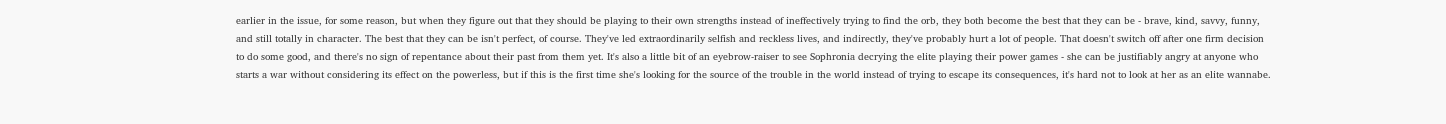earlier in the issue, for some reason, but when they figure out that they should be playing to their own strengths instead of ineffectively trying to find the orb, they both become the best that they can be - brave, kind, savvy, funny, and still totally in character. The best that they can be isn't perfect, of course. They've led extraordinarily selfish and reckless lives, and indirectly, they've probably hurt a lot of people. That doesn't switch off after one firm decision to do some good, and there's no sign of repentance about their past from them yet. It's also a little bit of an eyebrow-raiser to see Sophronia decrying the elite playing their power games - she can be justifiably angry at anyone who starts a war without considering its effect on the powerless, but if this is the first time she's looking for the source of the trouble in the world instead of trying to escape its consequences, it's hard not to look at her as an elite wannabe.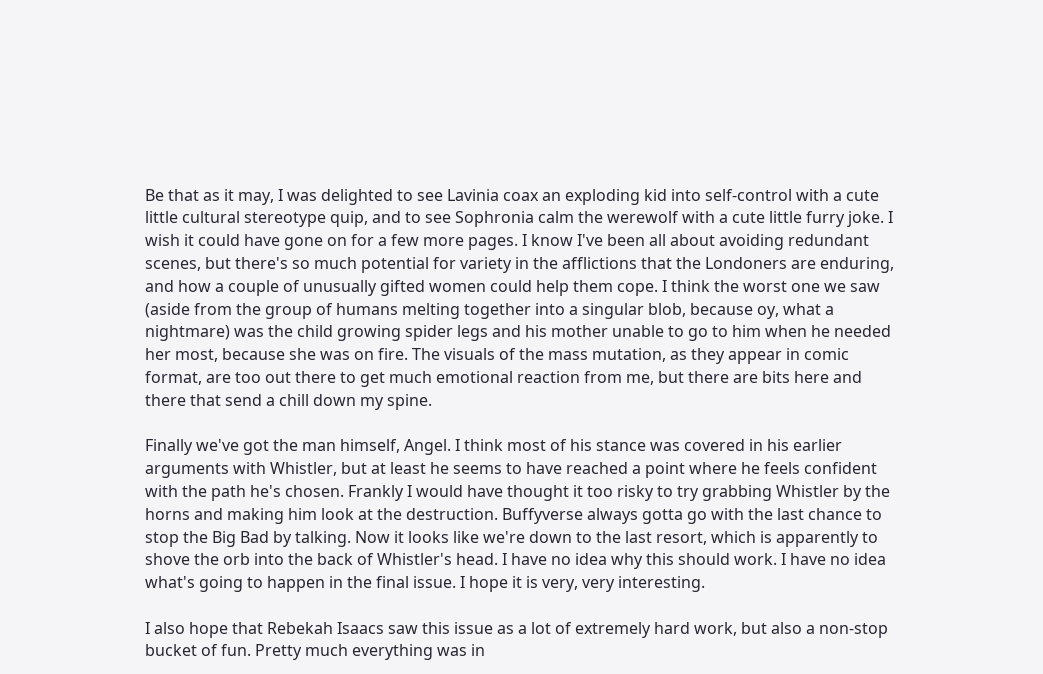Be that as it may, I was delighted to see Lavinia coax an exploding kid into self-control with a cute little cultural stereotype quip, and to see Sophronia calm the werewolf with a cute little furry joke. I wish it could have gone on for a few more pages. I know I've been all about avoiding redundant scenes, but there's so much potential for variety in the afflictions that the Londoners are enduring, and how a couple of unusually gifted women could help them cope. I think the worst one we saw (aside from the group of humans melting together into a singular blob, because oy, what a nightmare) was the child growing spider legs and his mother unable to go to him when he needed her most, because she was on fire. The visuals of the mass mutation, as they appear in comic format, are too out there to get much emotional reaction from me, but there are bits here and there that send a chill down my spine.

Finally we've got the man himself, Angel. I think most of his stance was covered in his earlier arguments with Whistler, but at least he seems to have reached a point where he feels confident with the path he's chosen. Frankly I would have thought it too risky to try grabbing Whistler by the horns and making him look at the destruction. Buffyverse always gotta go with the last chance to stop the Big Bad by talking. Now it looks like we're down to the last resort, which is apparently to shove the orb into the back of Whistler's head. I have no idea why this should work. I have no idea what's going to happen in the final issue. I hope it is very, very interesting.

I also hope that Rebekah Isaacs saw this issue as a lot of extremely hard work, but also a non-stop bucket of fun. Pretty much everything was in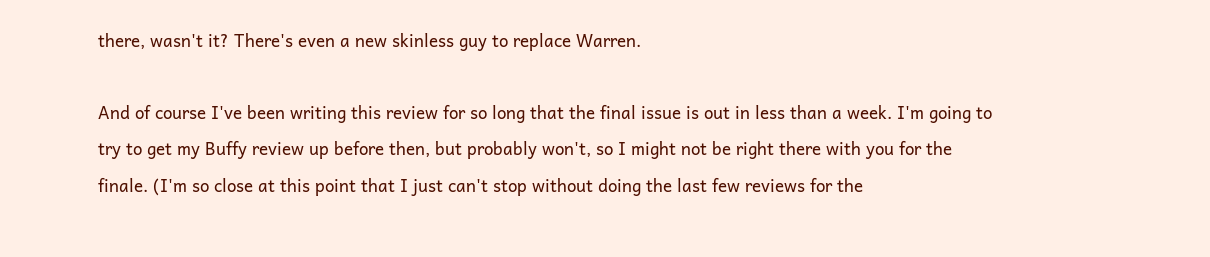there, wasn't it? There's even a new skinless guy to replace Warren.

And of course I've been writing this review for so long that the final issue is out in less than a week. I'm going to try to get my Buffy review up before then, but probably won't, so I might not be right there with you for the finale. (I'm so close at this point that I just can't stop without doing the last few reviews for the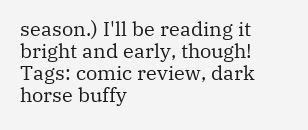season.) I'll be reading it bright and early, though!
Tags: comic review, dark horse buffy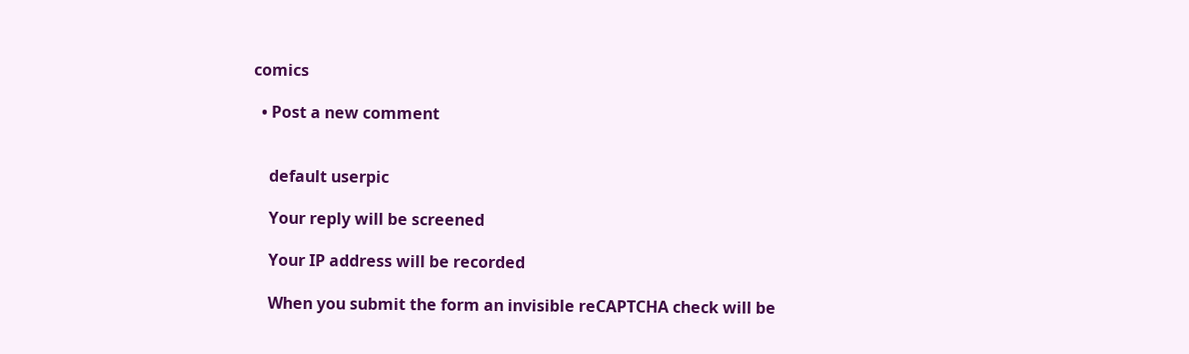comics

  • Post a new comment


    default userpic

    Your reply will be screened

    Your IP address will be recorded

    When you submit the form an invisible reCAPTCHA check will be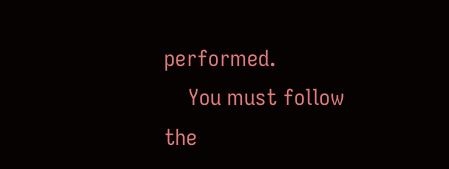performed.
    You must follow the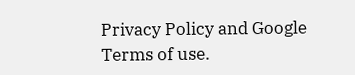Privacy Policy and Google Terms of use.